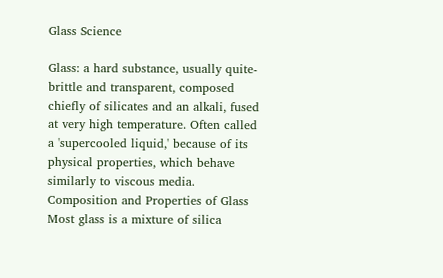Glass Science

Glass: a hard substance, usually quite-brittle and transparent, composed chiefly of silicates and an alkali, fused at very high temperature. Often called a 'supercooled liquid,' because of its physical properties, which behave similarly to viscous media.
Composition and Properties of Glass
Most glass is a mixture of silica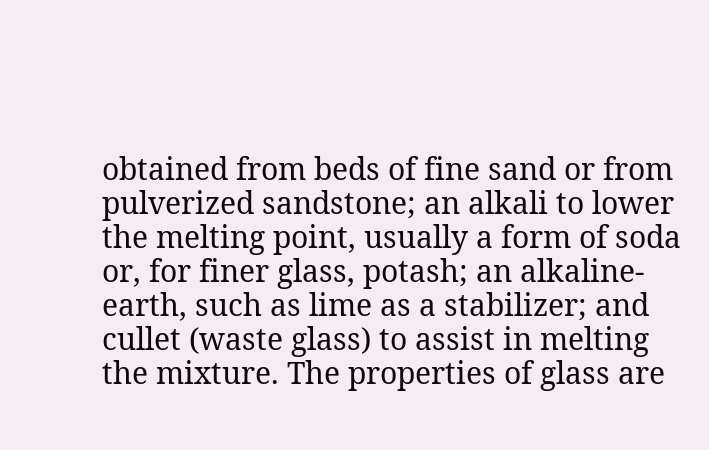obtained from beds of fine sand or from pulverized sandstone; an alkali to lower the melting point, usually a form of soda or, for finer glass, potash; an alkaline-earth, such as lime as a stabilizer; and cullet (waste glass) to assist in melting the mixture. The properties of glass are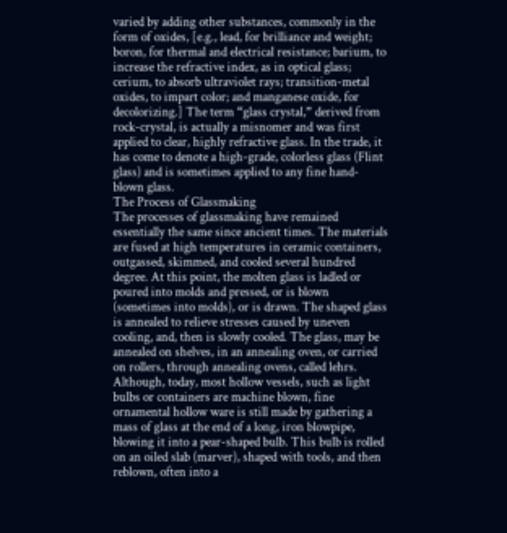varied by adding other substances, commonly in the form of oxides, [e.g., lead, for brilliance and weight; boron, for thermal and electrical resistance; barium, to increase the refractive index, as in optical glass; cerium, to absorb ultraviolet rays; transition-metal oxides, to impart color; and manganese oxide, for decolorizing.] The term “glass crystal,” derived from rock-crystal, is actually a misnomer and was first applied to clear, highly refractive glass. In the trade, it has come to denote a high-grade, colorless glass (Flint glass) and is sometimes applied to any fine hand-blown glass.
The Process of Glassmaking
The processes of glassmaking have remained essentially the same since ancient times. The materials are fused at high temperatures in ceramic containers, outgassed, skimmed, and cooled several hundred degree. At this point, the molten glass is ladled or poured into molds and pressed, or is blown (sometimes into molds), or is drawn. The shaped glass is annealed to relieve stresses caused by uneven cooling, and, then is slowly cooled. The glass, may be annealed on shelves, in an annealing oven, or carried on rollers, through annealing ovens, called lehrs.
Although, today, most hollow vessels, such as light bulbs or containers are machine blown, fine ornamental hollow ware is still made by gathering a mass of glass at the end of a long, iron blowpipe, blowing it into a pear-shaped bulb. This bulb is rolled on an oiled slab (marver), shaped with tools, and then reblown, often into a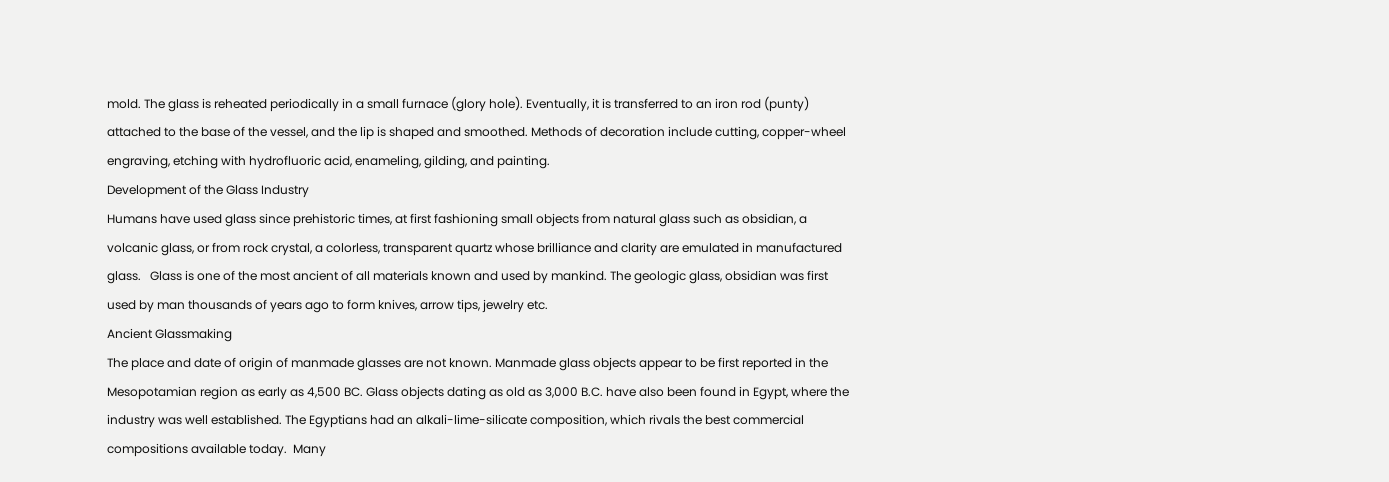mold. The glass is reheated periodically in a small furnace (glory hole). Eventually, it is transferred to an iron rod (punty) attached to the base of the vessel, and the lip is shaped and smoothed. Methods of decoration include cutting, copper-wheel engraving, etching with hydrofluoric acid, enameling, gilding, and painting.
Development of the Glass Industry
Humans have used glass since prehistoric times, at first fashioning small objects from natural glass such as obsidian, a volcanic glass, or from rock crystal, a colorless, transparent quartz whose brilliance and clarity are emulated in manufactured glass.   Glass is one of the most ancient of all materials known and used by mankind. The geologic glass, obsidian was first used by man thousands of years ago to form knives, arrow tips, jewelry etc.
Ancient Glassmaking
The place and date of origin of manmade glasses are not known. Manmade glass objects appear to be first reported in the Mesopotamian region as early as 4,500 BC. Glass objects dating as old as 3,000 B.C. have also been found in Egypt, where the industry was well established. The Egyptians had an alkali-lime-silicate composition, which rivals the best commercial compositions available today.  Many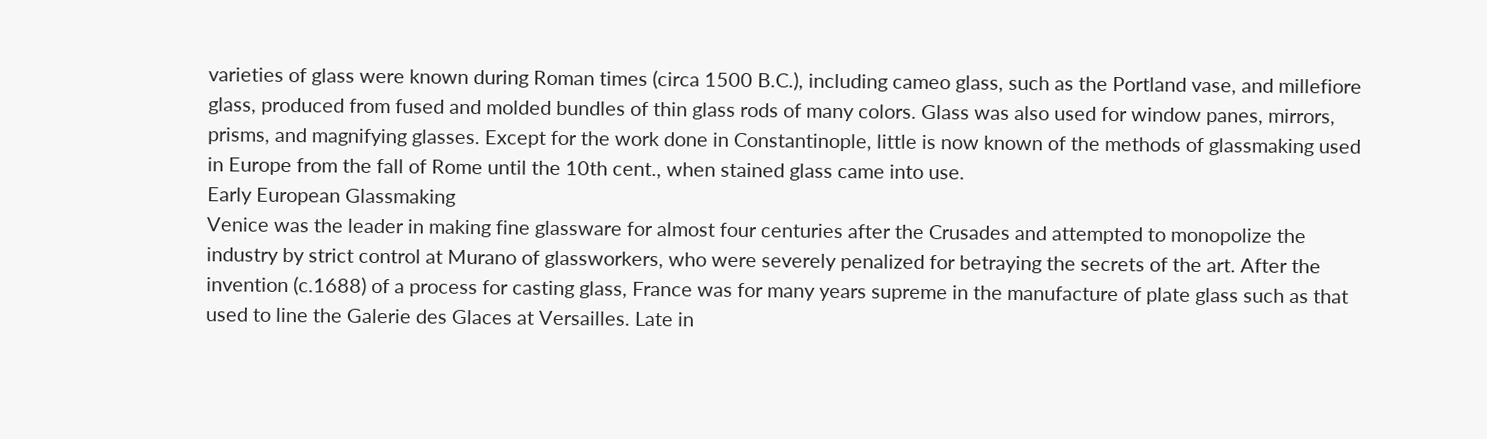varieties of glass were known during Roman times (circa 1500 B.C.), including cameo glass, such as the Portland vase, and millefiore glass, produced from fused and molded bundles of thin glass rods of many colors. Glass was also used for window panes, mirrors, prisms, and magnifying glasses. Except for the work done in Constantinople, little is now known of the methods of glassmaking used in Europe from the fall of Rome until the 10th cent., when stained glass came into use.
Early European Glassmaking
Venice was the leader in making fine glassware for almost four centuries after the Crusades and attempted to monopolize the industry by strict control at Murano of glassworkers, who were severely penalized for betraying the secrets of the art. After the invention (c.1688) of a process for casting glass, France was for many years supreme in the manufacture of plate glass such as that used to line the Galerie des Glaces at Versailles. Late in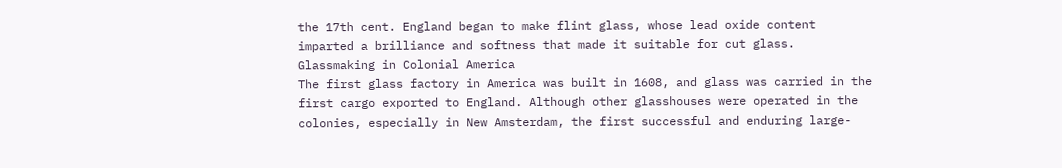the 17th cent. England began to make flint glass, whose lead oxide content imparted a brilliance and softness that made it suitable for cut glass.
Glassmaking in Colonial America
The first glass factory in America was built in 1608, and glass was carried in the first cargo exported to England. Although other glasshouses were operated in the colonies, especially in New Amsterdam, the first successful and enduring large-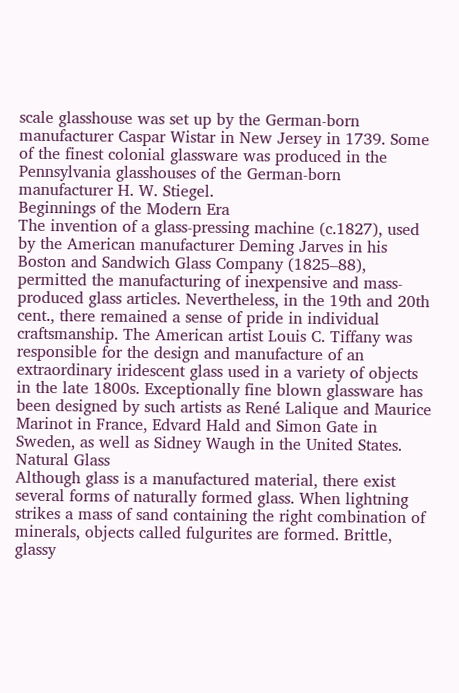scale glasshouse was set up by the German-born manufacturer Caspar Wistar in New Jersey in 1739. Some of the finest colonial glassware was produced in the Pennsylvania glasshouses of the German-born manufacturer H. W. Stiegel.
Beginnings of the Modern Era
The invention of a glass-pressing machine (c.1827), used by the American manufacturer Deming Jarves in his Boston and Sandwich Glass Company (1825–88), permitted the manufacturing of inexpensive and mass-produced glass articles. Nevertheless, in the 19th and 20th cent., there remained a sense of pride in individual craftsmanship. The American artist Louis C. Tiffany was responsible for the design and manufacture of an extraordinary iridescent glass used in a variety of objects in the late 1800s. Exceptionally fine blown glassware has been designed by such artists as René Lalique and Maurice Marinot in France, Edvard Hald and Simon Gate in Sweden, as well as Sidney Waugh in the United States.
Natural Glass
Although glass is a manufactured material, there exist several forms of naturally formed glass. When lightning strikes a mass of sand containing the right combination of minerals, objects called fulgurites are formed. Brittle, glassy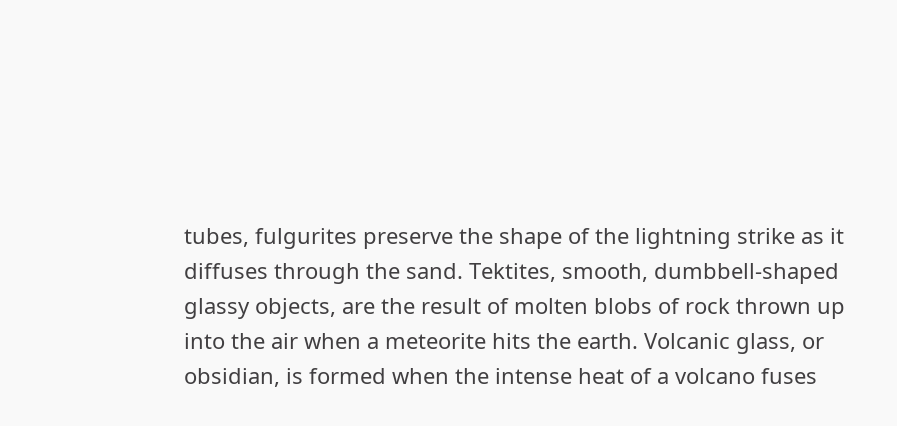tubes, fulgurites preserve the shape of the lightning strike as it diffuses through the sand. Tektites, smooth, dumbbell-shaped glassy objects, are the result of molten blobs of rock thrown up into the air when a meteorite hits the earth. Volcanic glass, or obsidian, is formed when the intense heat of a volcano fuses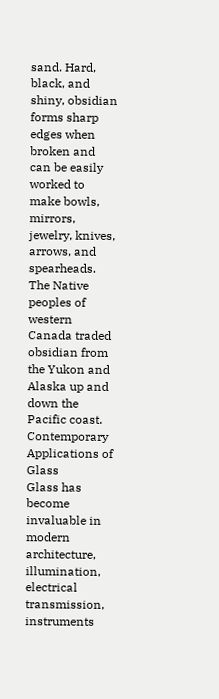sand. Hard, black, and shiny, obsidian forms sharp edges when broken and can be easily worked to make bowls, mirrors, jewelry, knives, arrows, and spearheads. The Native peoples of western Canada traded obsidian from the Yukon and Alaska up and down the Pacific coast.
Contemporary Applications of Glass
Glass has become invaluable in modern architecture, illumination, electrical transmission, instruments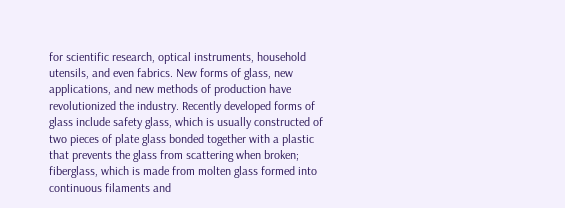for scientific research, optical instruments, household utensils, and even fabrics. New forms of glass, new applications, and new methods of production have revolutionized the industry. Recently developed forms of glass include safety glass, which is usually constructed of two pieces of plate glass bonded together with a plastic that prevents the glass from scattering when broken; fiberglass, which is made from molten glass formed into continuous filaments and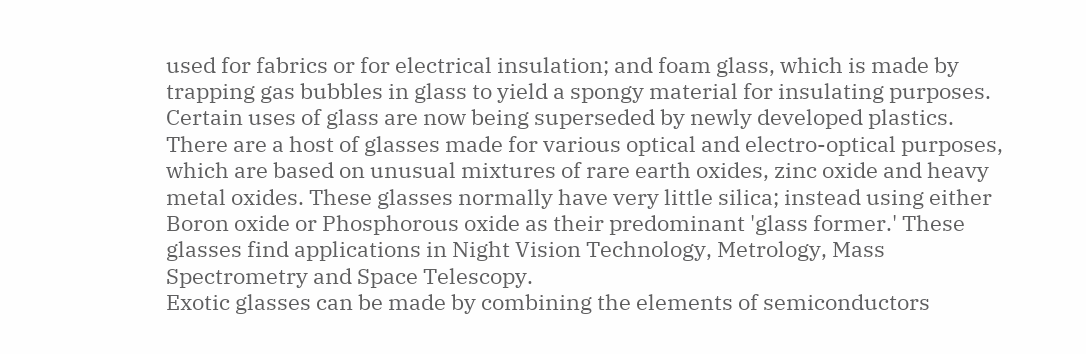used for fabrics or for electrical insulation; and foam glass, which is made by trapping gas bubbles in glass to yield a spongy material for insulating purposes. Certain uses of glass are now being superseded by newly developed plastics.
There are a host of glasses made for various optical and electro-optical purposes, which are based on unusual mixtures of rare earth oxides, zinc oxide and heavy metal oxides. These glasses normally have very little silica; instead using either Boron oxide or Phosphorous oxide as their predominant 'glass former.' These glasses find applications in Night Vision Technology, Metrology, Mass Spectrometry and Space Telescopy.
Exotic glasses can be made by combining the elements of semiconductors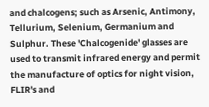and chalcogens; such as Arsenic, Antimony, Tellurium, Selenium, Germanium and Sulphur. These 'Chalcogenide' glasses are used to transmit infrared energy and permit the manufacture of optics for night vision, FLIR's and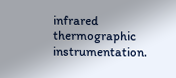infrared thermographic instrumentation.